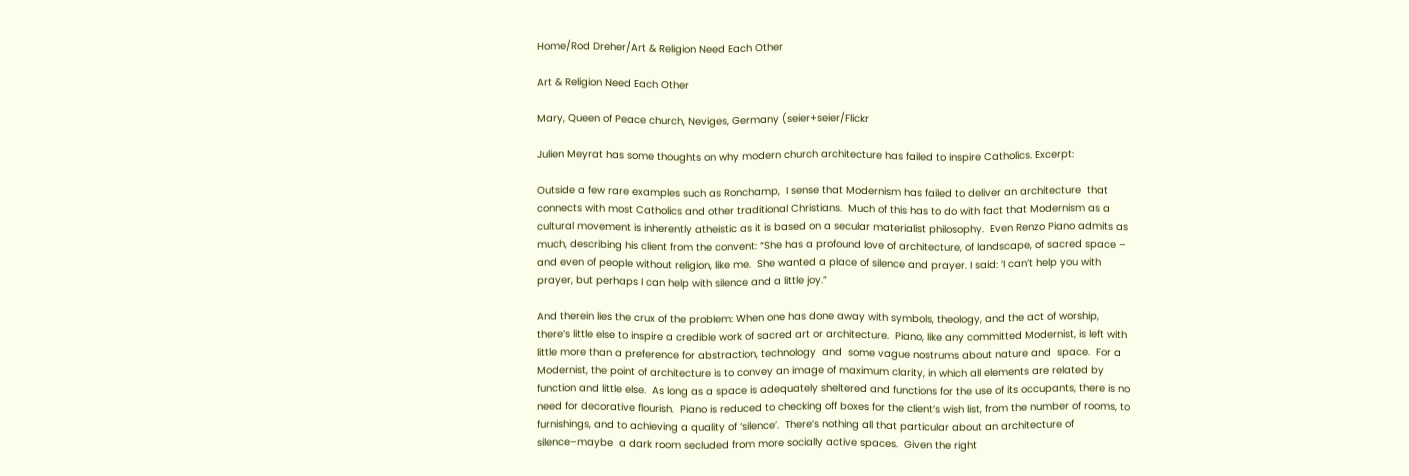Home/Rod Dreher/Art & Religion Need Each Other

Art & Religion Need Each Other

Mary, Queen of Peace church, Neviges, Germany (seier+seier/Flickr

Julien Meyrat has some thoughts on why modern church architecture has failed to inspire Catholics. Excerpt:

Outside a few rare examples such as Ronchamp,  I sense that Modernism has failed to deliver an architecture  that connects with most Catholics and other traditional Christians.  Much of this has to do with fact that Modernism as a cultural movement is inherently atheistic as it is based on a secular materialist philosophy.  Even Renzo Piano admits as much, describing his client from the convent: “She has a profound love of architecture, of landscape, of sacred space – and even of people without religion, like me.  She wanted a place of silence and prayer. I said: ‘I can’t help you with prayer, but perhaps I can help with silence and a little joy.”

And therein lies the crux of the problem: When one has done away with symbols, theology, and the act of worship, there’s little else to inspire a credible work of sacred art or architecture.  Piano, like any committed Modernist, is left with little more than a preference for abstraction, technology  and  some vague nostrums about nature and  space.  For a Modernist, the point of architecture is to convey an image of maximum clarity, in which all elements are related by function and little else.  As long as a space is adequately sheltered and functions for the use of its occupants, there is no need for decorative flourish.  Piano is reduced to checking off boxes for the client’s wish list, from the number of rooms, to furnishings, and to achieving a quality of ‘silence’.  There’s nothing all that particular about an architecture of silence–maybe  a dark room secluded from more socially active spaces.  Given the right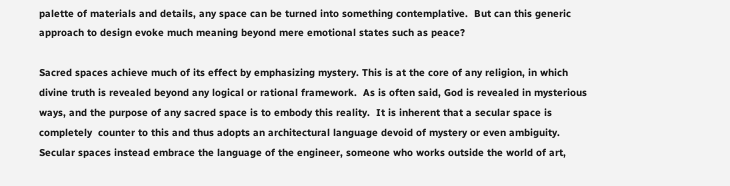palette of materials and details, any space can be turned into something contemplative.  But can this generic approach to design evoke much meaning beyond mere emotional states such as peace?

Sacred spaces achieve much of its effect by emphasizing mystery. This is at the core of any religion, in which divine truth is revealed beyond any logical or rational framework.  As is often said, God is revealed in mysterious ways, and the purpose of any sacred space is to embody this reality.  It is inherent that a secular space is completely  counter to this and thus adopts an architectural language devoid of mystery or even ambiguity.   Secular spaces instead embrace the language of the engineer, someone who works outside the world of art,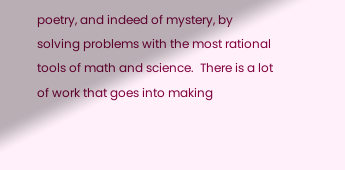poetry, and indeed of mystery, by solving problems with the most rational tools of math and science.  There is a lot of work that goes into making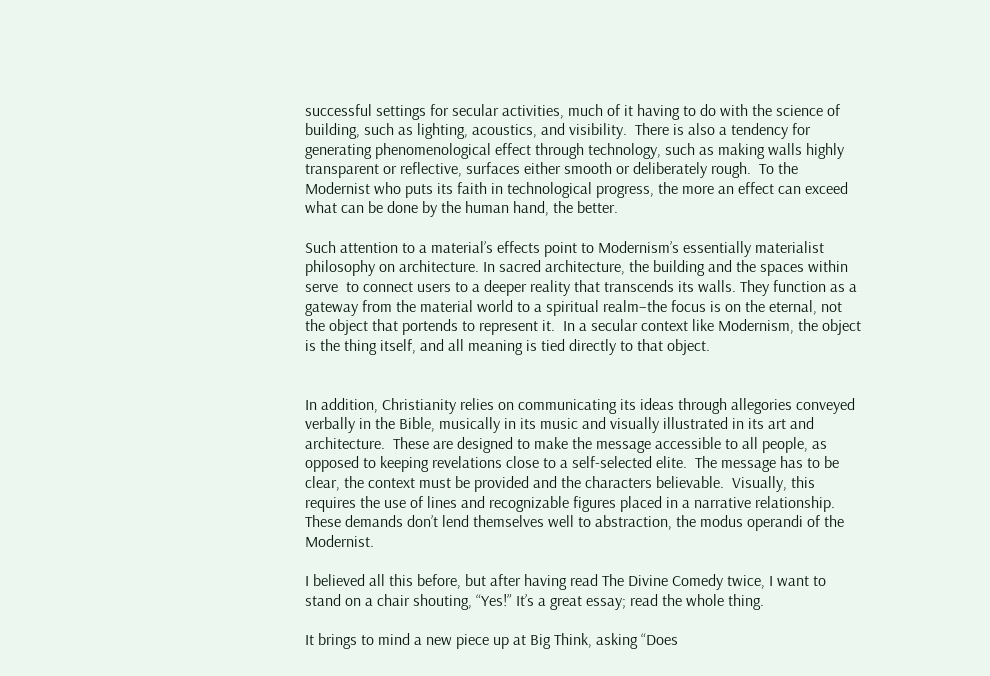successful settings for secular activities, much of it having to do with the science of building, such as lighting, acoustics, and visibility.  There is also a tendency for generating phenomenological effect through technology, such as making walls highly transparent or reflective, surfaces either smooth or deliberately rough.  To the Modernist who puts its faith in technological progress, the more an effect can exceed what can be done by the human hand, the better.

Such attention to a material’s effects point to Modernism’s essentially materialist philosophy on architecture. In sacred architecture, the building and the spaces within serve  to connect users to a deeper reality that transcends its walls. They function as a gateway from the material world to a spiritual realm–the focus is on the eternal, not the object that portends to represent it.  In a secular context like Modernism, the object is the thing itself, and all meaning is tied directly to that object.


In addition, Christianity relies on communicating its ideas through allegories conveyed verbally in the Bible, musically in its music and visually illustrated in its art and architecture.  These are designed to make the message accessible to all people, as opposed to keeping revelations close to a self-selected elite.  The message has to be clear, the context must be provided and the characters believable.  Visually, this requires the use of lines and recognizable figures placed in a narrative relationship. These demands don’t lend themselves well to abstraction, the modus operandi of the Modernist.

I believed all this before, but after having read The Divine Comedy twice, I want to stand on a chair shouting, “Yes!” It’s a great essay; read the whole thing.

It brings to mind a new piece up at Big Think, asking “Does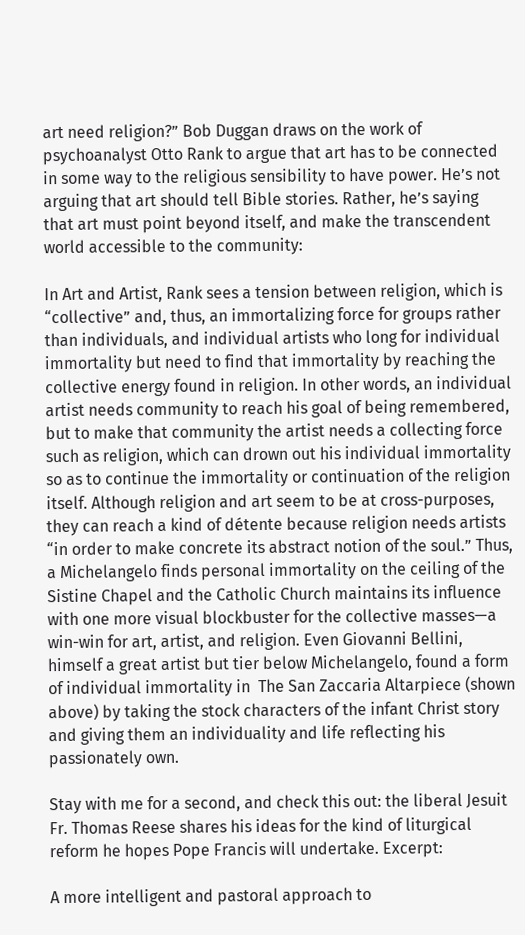art need religion?” Bob Duggan draws on the work of psychoanalyst Otto Rank to argue that art has to be connected in some way to the religious sensibility to have power. He’s not arguing that art should tell Bible stories. Rather, he’s saying that art must point beyond itself, and make the transcendent world accessible to the community:

In Art and Artist, Rank sees a tension between religion, which is “collective” and, thus, an immortalizing force for groups rather than individuals, and individual artists who long for individual immortality but need to find that immortality by reaching the collective energy found in religion. In other words, an individual artist needs community to reach his goal of being remembered, but to make that community the artist needs a collecting force such as religion, which can drown out his individual immortality so as to continue the immortality or continuation of the religion itself. Although religion and art seem to be at cross-purposes, they can reach a kind of détente because religion needs artists “in order to make concrete its abstract notion of the soul.” Thus, a Michelangelo finds personal immortality on the ceiling of the Sistine Chapel and the Catholic Church maintains its influence with one more visual blockbuster for the collective masses—a win-win for art, artist, and religion. Even Giovanni Bellini, himself a great artist but tier below Michelangelo, found a form of individual immortality in  The San Zaccaria Altarpiece (shown above) by taking the stock characters of the infant Christ story and giving them an individuality and life reflecting his passionately own.

Stay with me for a second, and check this out: the liberal Jesuit Fr. Thomas Reese shares his ideas for the kind of liturgical reform he hopes Pope Francis will undertake. Excerpt:

A more intelligent and pastoral approach to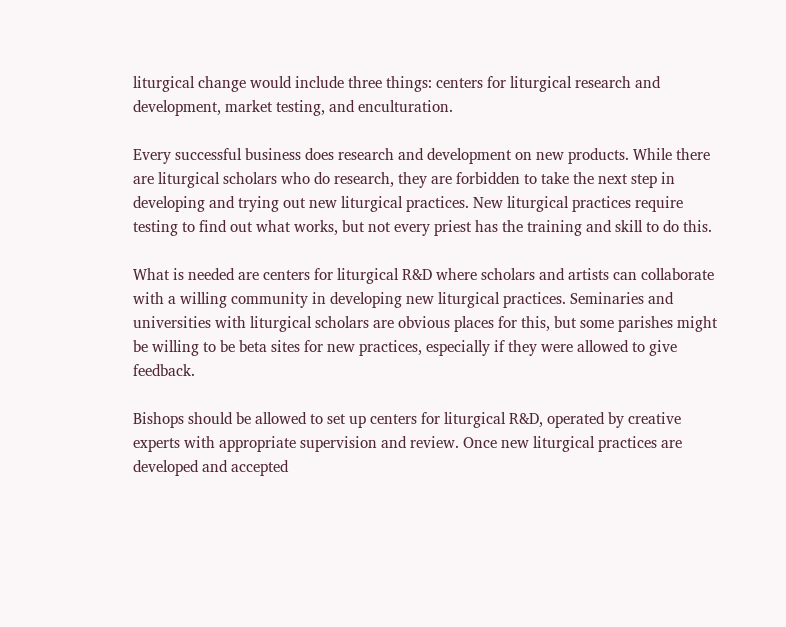liturgical change would include three things: centers for liturgical research and development, market testing, and enculturation.

Every successful business does research and development on new products. While there are liturgical scholars who do research, they are forbidden to take the next step in developing and trying out new liturgical practices. New liturgical practices require testing to find out what works, but not every priest has the training and skill to do this.

What is needed are centers for liturgical R&D where scholars and artists can collaborate with a willing community in developing new liturgical practices. Seminaries and universities with liturgical scholars are obvious places for this, but some parishes might be willing to be beta sites for new practices, especially if they were allowed to give feedback.

Bishops should be allowed to set up centers for liturgical R&D, operated by creative experts with appropriate supervision and review. Once new liturgical practices are developed and accepted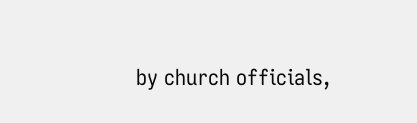by church officials,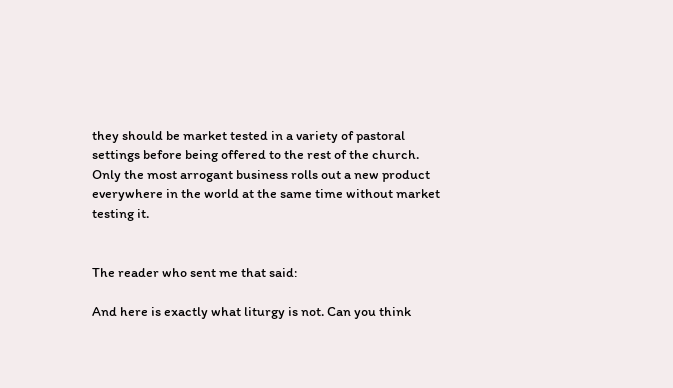they should be market tested in a variety of pastoral settings before being offered to the rest of the church. Only the most arrogant business rolls out a new product everywhere in the world at the same time without market testing it.


The reader who sent me that said:

And here is exactly what liturgy is not. Can you think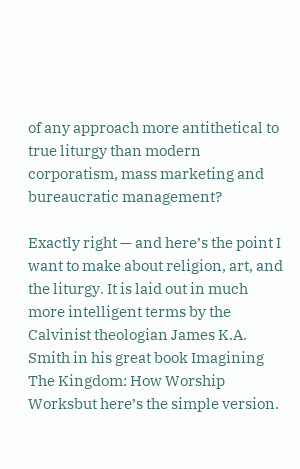of any approach more antithetical to true liturgy than modern corporatism, mass marketing and bureaucratic management?

Exactly right — and here’s the point I want to make about religion, art, and the liturgy. It is laid out in much more intelligent terms by the Calvinist theologian James K.A. Smith in his great book Imagining The Kingdom: How Worship Worksbut here’s the simple version.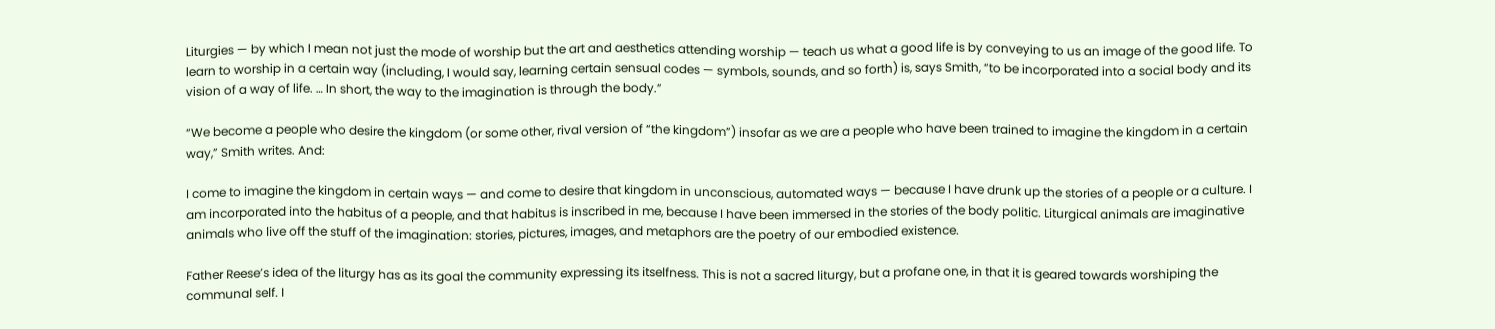Liturgies — by which I mean not just the mode of worship but the art and aesthetics attending worship — teach us what a good life is by conveying to us an image of the good life. To learn to worship in a certain way (including, I would say, learning certain sensual codes — symbols, sounds, and so forth) is, says Smith, “to be incorporated into a social body and its vision of a way of life. … In short, the way to the imagination is through the body.”

“We become a people who desire the kingdom (or some other, rival version of “the kingdom”) insofar as we are a people who have been trained to imagine the kingdom in a certain way,” Smith writes. And:

I come to imagine the kingdom in certain ways — and come to desire that kingdom in unconscious, automated ways — because I have drunk up the stories of a people or a culture. I am incorporated into the habitus of a people, and that habitus is inscribed in me, because I have been immersed in the stories of the body politic. Liturgical animals are imaginative animals who live off the stuff of the imagination: stories, pictures, images, and metaphors are the poetry of our embodied existence.

Father Reese’s idea of the liturgy has as its goal the community expressing its itselfness. This is not a sacred liturgy, but a profane one, in that it is geared towards worshiping the communal self. I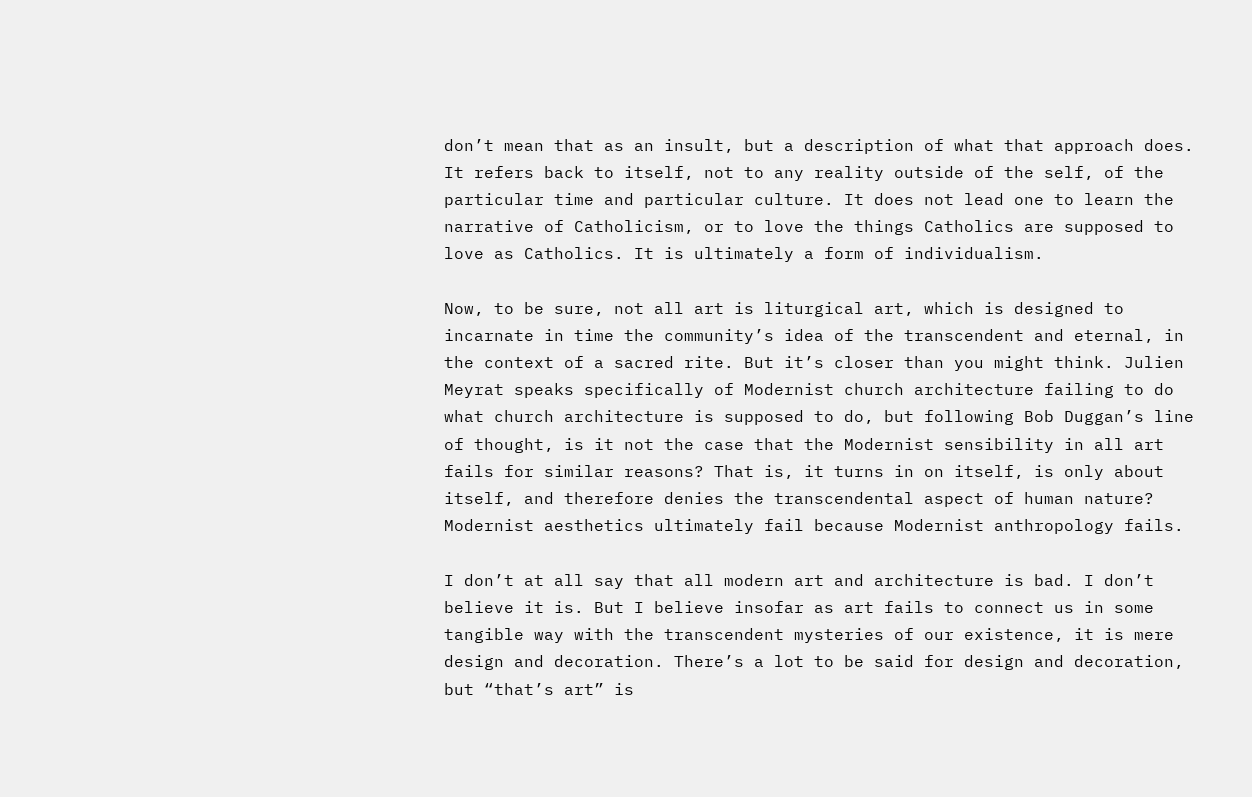don’t mean that as an insult, but a description of what that approach does. It refers back to itself, not to any reality outside of the self, of the particular time and particular culture. It does not lead one to learn the narrative of Catholicism, or to love the things Catholics are supposed to love as Catholics. It is ultimately a form of individualism.

Now, to be sure, not all art is liturgical art, which is designed to incarnate in time the community’s idea of the transcendent and eternal, in the context of a sacred rite. But it’s closer than you might think. Julien Meyrat speaks specifically of Modernist church architecture failing to do what church architecture is supposed to do, but following Bob Duggan’s line of thought, is it not the case that the Modernist sensibility in all art fails for similar reasons? That is, it turns in on itself, is only about itself, and therefore denies the transcendental aspect of human nature? Modernist aesthetics ultimately fail because Modernist anthropology fails.

I don’t at all say that all modern art and architecture is bad. I don’t believe it is. But I believe insofar as art fails to connect us in some tangible way with the transcendent mysteries of our existence, it is mere design and decoration. There’s a lot to be said for design and decoration, but “that’s art” is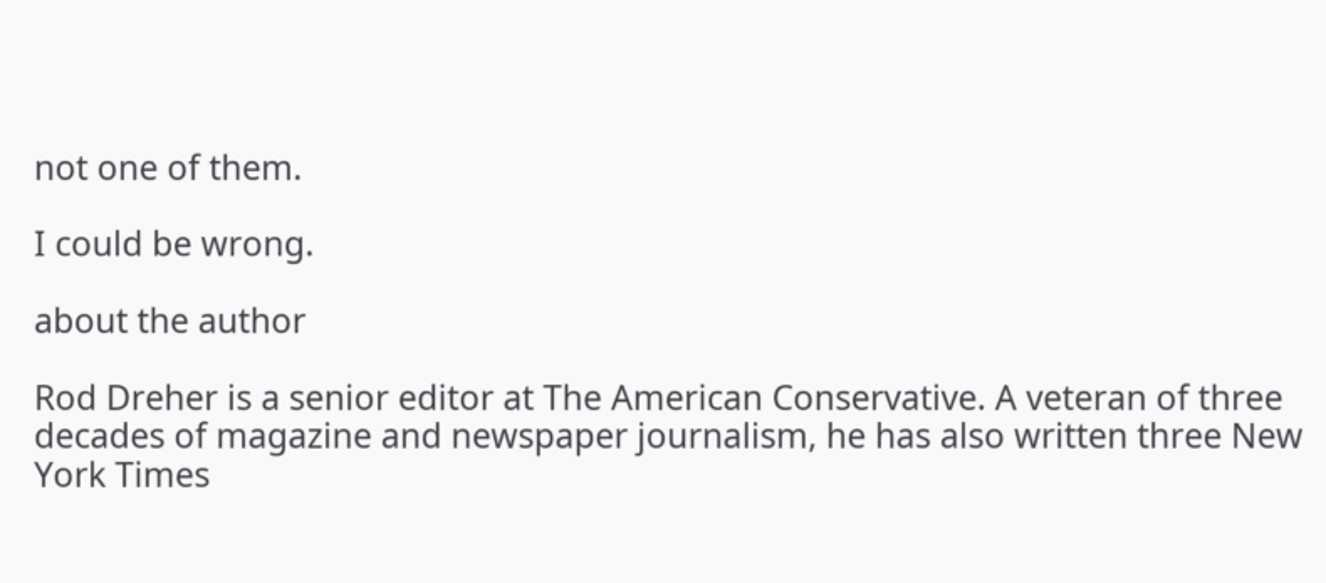not one of them.

I could be wrong.

about the author

Rod Dreher is a senior editor at The American Conservative. A veteran of three decades of magazine and newspaper journalism, he has also written three New York Times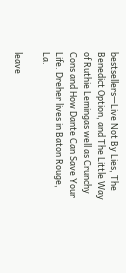bestsellers—Live Not By Lies, The Benedict Option, and The Little Way of Ruthie Lemingas well as Crunchy Cons and How Dante Can Save Your Life. Dreher lives in Baton Rouge, La.

leave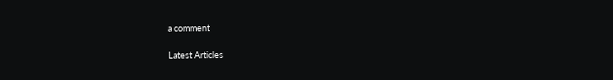a comment

Latest Articles